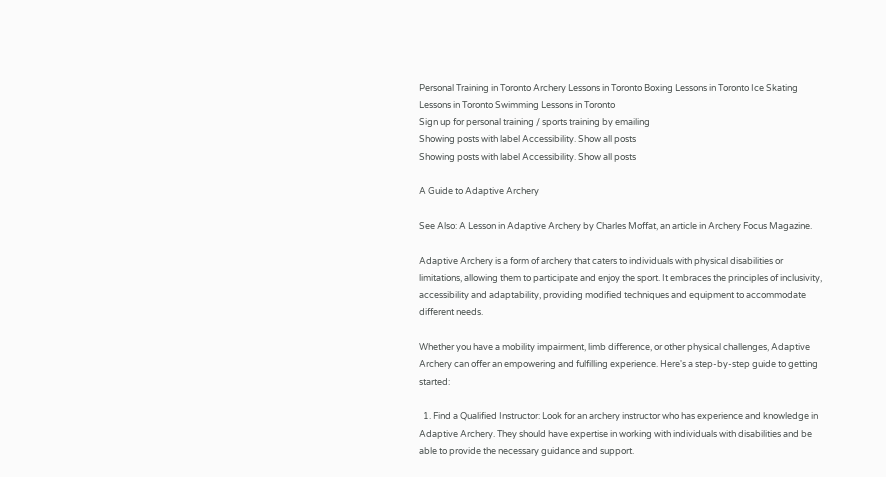Personal Training in Toronto Archery Lessons in Toronto Boxing Lessons in Toronto Ice Skating Lessons in Toronto Swimming Lessons in Toronto
Sign up for personal training / sports training by emailing
Showing posts with label Accessibility. Show all posts
Showing posts with label Accessibility. Show all posts

A Guide to Adaptive Archery

See Also: A Lesson in Adaptive Archery by Charles Moffat, an article in Archery Focus Magazine.

Adaptive Archery is a form of archery that caters to individuals with physical disabilities or limitations, allowing them to participate and enjoy the sport. It embraces the principles of inclusivity, accessibility and adaptability, providing modified techniques and equipment to accommodate different needs.

Whether you have a mobility impairment, limb difference, or other physical challenges, Adaptive Archery can offer an empowering and fulfilling experience. Here's a step-by-step guide to getting started:

  1. Find a Qualified Instructor: Look for an archery instructor who has experience and knowledge in Adaptive Archery. They should have expertise in working with individuals with disabilities and be able to provide the necessary guidance and support.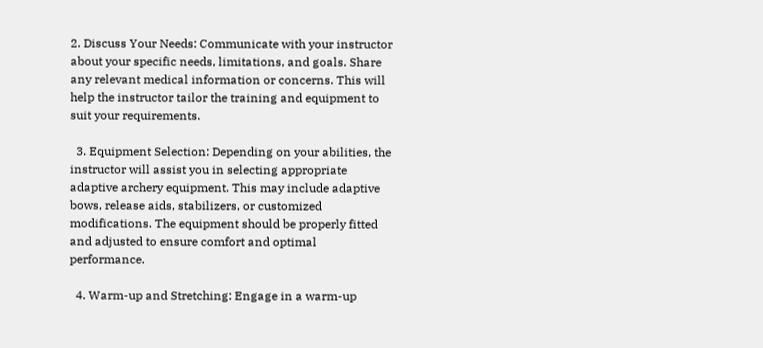2. Discuss Your Needs: Communicate with your instructor about your specific needs, limitations, and goals. Share any relevant medical information or concerns. This will help the instructor tailor the training and equipment to suit your requirements.

  3. Equipment Selection: Depending on your abilities, the instructor will assist you in selecting appropriate adaptive archery equipment. This may include adaptive bows, release aids, stabilizers, or customized modifications. The equipment should be properly fitted and adjusted to ensure comfort and optimal performance.

  4. Warm-up and Stretching: Engage in a warm-up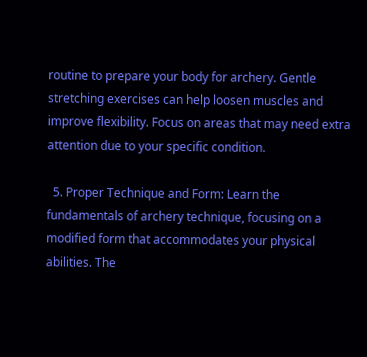routine to prepare your body for archery. Gentle stretching exercises can help loosen muscles and improve flexibility. Focus on areas that may need extra attention due to your specific condition.

  5. Proper Technique and Form: Learn the fundamentals of archery technique, focusing on a modified form that accommodates your physical abilities. The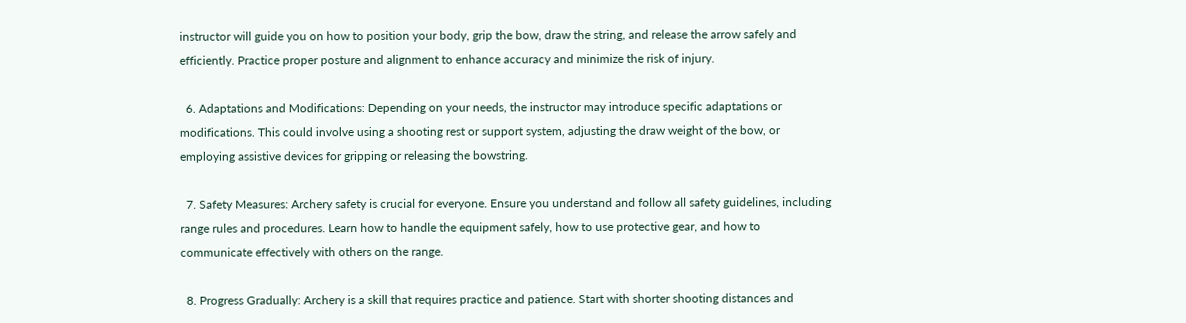instructor will guide you on how to position your body, grip the bow, draw the string, and release the arrow safely and efficiently. Practice proper posture and alignment to enhance accuracy and minimize the risk of injury.

  6. Adaptations and Modifications: Depending on your needs, the instructor may introduce specific adaptations or modifications. This could involve using a shooting rest or support system, adjusting the draw weight of the bow, or employing assistive devices for gripping or releasing the bowstring.

  7. Safety Measures: Archery safety is crucial for everyone. Ensure you understand and follow all safety guidelines, including range rules and procedures. Learn how to handle the equipment safely, how to use protective gear, and how to communicate effectively with others on the range.

  8. Progress Gradually: Archery is a skill that requires practice and patience. Start with shorter shooting distances and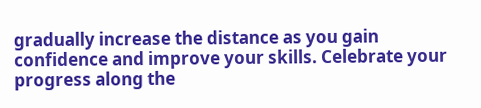gradually increase the distance as you gain confidence and improve your skills. Celebrate your progress along the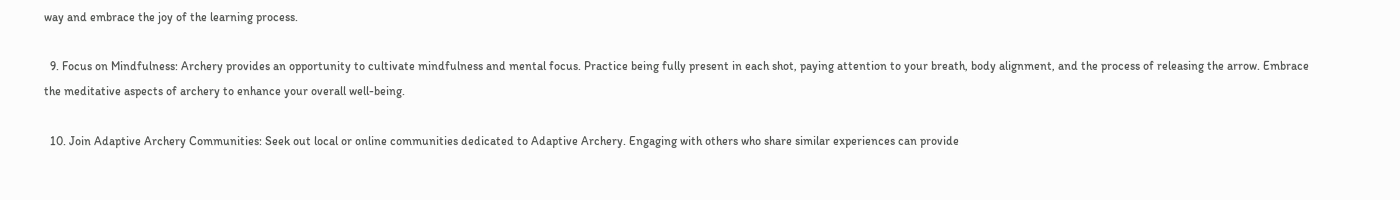way and embrace the joy of the learning process.

  9. Focus on Mindfulness: Archery provides an opportunity to cultivate mindfulness and mental focus. Practice being fully present in each shot, paying attention to your breath, body alignment, and the process of releasing the arrow. Embrace the meditative aspects of archery to enhance your overall well-being.

  10. Join Adaptive Archery Communities: Seek out local or online communities dedicated to Adaptive Archery. Engaging with others who share similar experiences can provide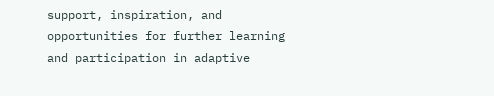support, inspiration, and opportunities for further learning and participation in adaptive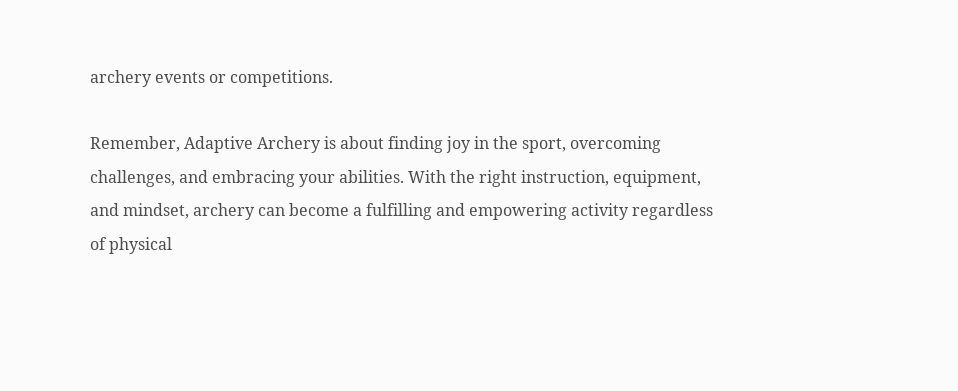archery events or competitions.

Remember, Adaptive Archery is about finding joy in the sport, overcoming challenges, and embracing your abilities. With the right instruction, equipment, and mindset, archery can become a fulfilling and empowering activity regardless of physical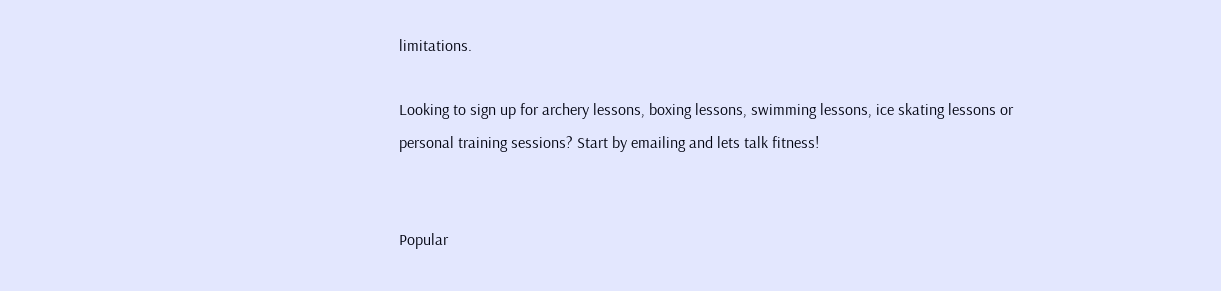limitations.

Looking to sign up for archery lessons, boxing lessons, swimming lessons, ice skating lessons or personal training sessions? Start by emailing and lets talk fitness!


Popular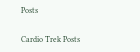Posts

Cardio Trek Posts